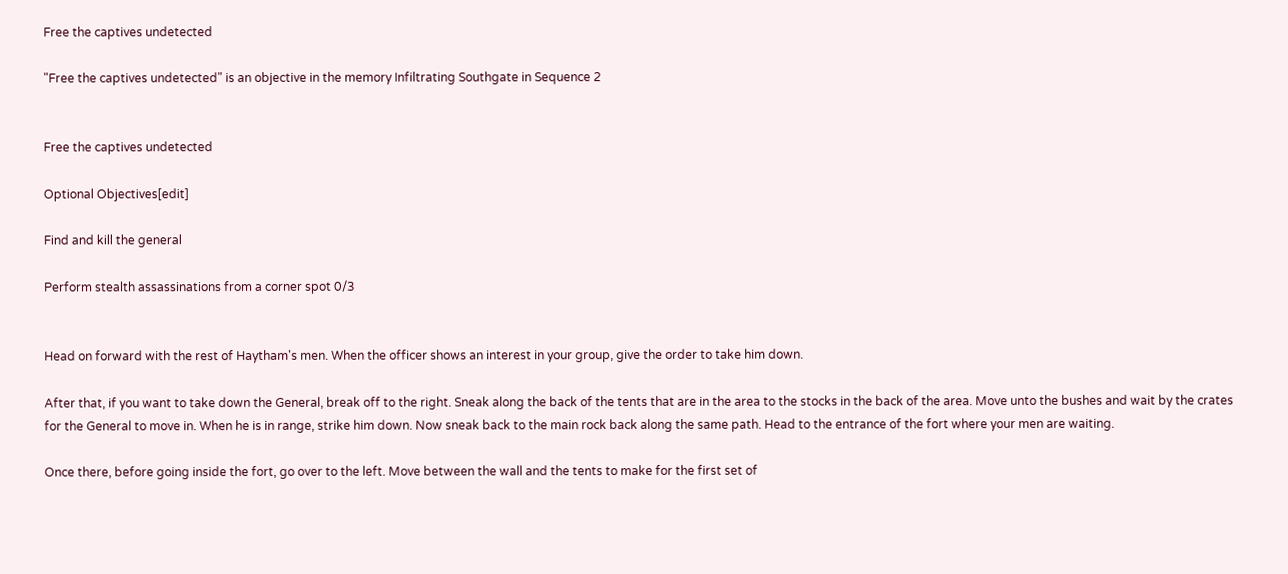Free the captives undetected

"Free the captives undetected" is an objective in the memory Infiltrating Southgate in Sequence 2


Free the captives undetected

Optional Objectives[edit]

Find and kill the general

Perform stealth assassinations from a corner spot 0/3


Head on forward with the rest of Haytham's men. When the officer shows an interest in your group, give the order to take him down.

After that, if you want to take down the General, break off to the right. Sneak along the back of the tents that are in the area to the stocks in the back of the area. Move unto the bushes and wait by the crates for the General to move in. When he is in range, strike him down. Now sneak back to the main rock back along the same path. Head to the entrance of the fort where your men are waiting.

Once there, before going inside the fort, go over to the left. Move between the wall and the tents to make for the first set of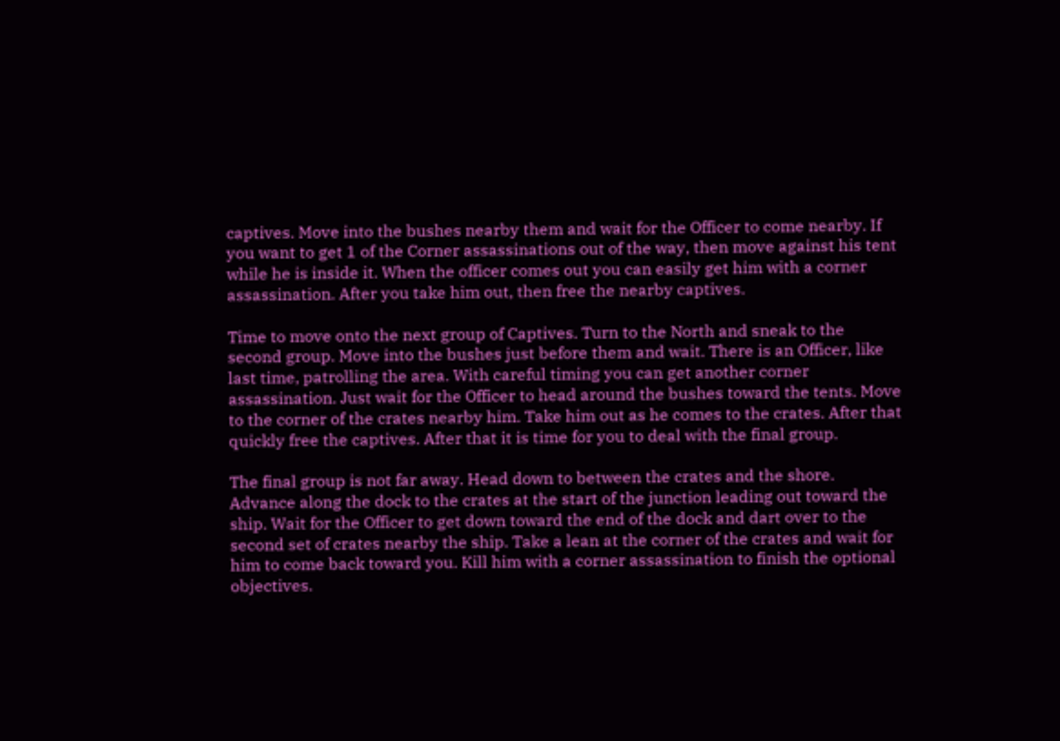captives. Move into the bushes nearby them and wait for the Officer to come nearby. If you want to get 1 of the Corner assassinations out of the way, then move against his tent while he is inside it. When the officer comes out you can easily get him with a corner assassination. After you take him out, then free the nearby captives.

Time to move onto the next group of Captives. Turn to the North and sneak to the second group. Move into the bushes just before them and wait. There is an Officer, like last time, patrolling the area. With careful timing you can get another corner assassination. Just wait for the Officer to head around the bushes toward the tents. Move to the corner of the crates nearby him. Take him out as he comes to the crates. After that quickly free the captives. After that it is time for you to deal with the final group.

The final group is not far away. Head down to between the crates and the shore. Advance along the dock to the crates at the start of the junction leading out toward the ship. Wait for the Officer to get down toward the end of the dock and dart over to the second set of crates nearby the ship. Take a lean at the corner of the crates and wait for him to come back toward you. Kill him with a corner assassination to finish the optional objectives.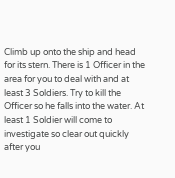Climb up onto the ship and head for its stern. There is 1 Officer in the area for you to deal with and at least 3 Soldiers. Try to kill the Officer so he falls into the water. At least 1 Soldier will come to investigate so clear out quickly after you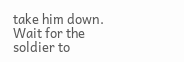take him down. Wait for the soldier to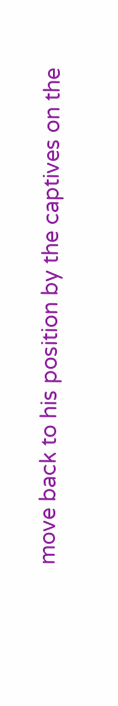move back to his position by the captives on the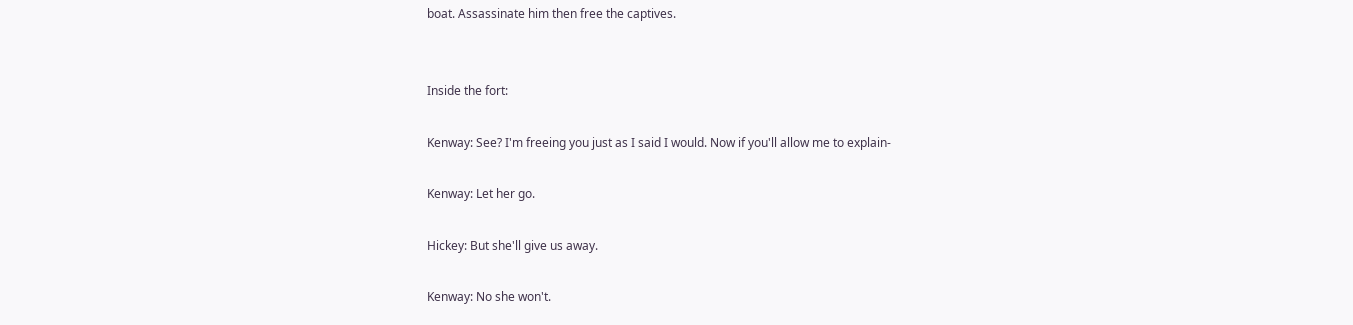boat. Assassinate him then free the captives.


Inside the fort:

Kenway: See? I'm freeing you just as I said I would. Now if you'll allow me to explain-

Kenway: Let her go.

Hickey: But she'll give us away.

Kenway: No she won't.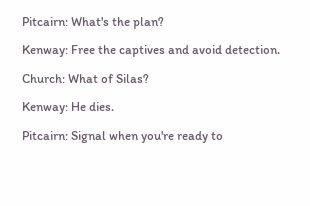Pitcairn: What's the plan?

Kenway: Free the captives and avoid detection.

Church: What of Silas?

Kenway: He dies.

Pitcairn: Signal when you're ready to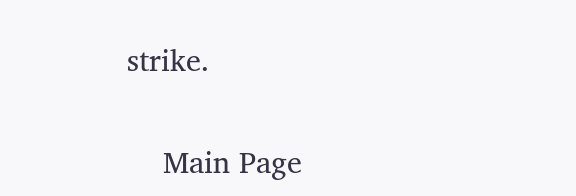strike.

    Main Page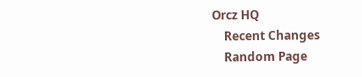Orcz HQ
    Recent Changes
    Random Page